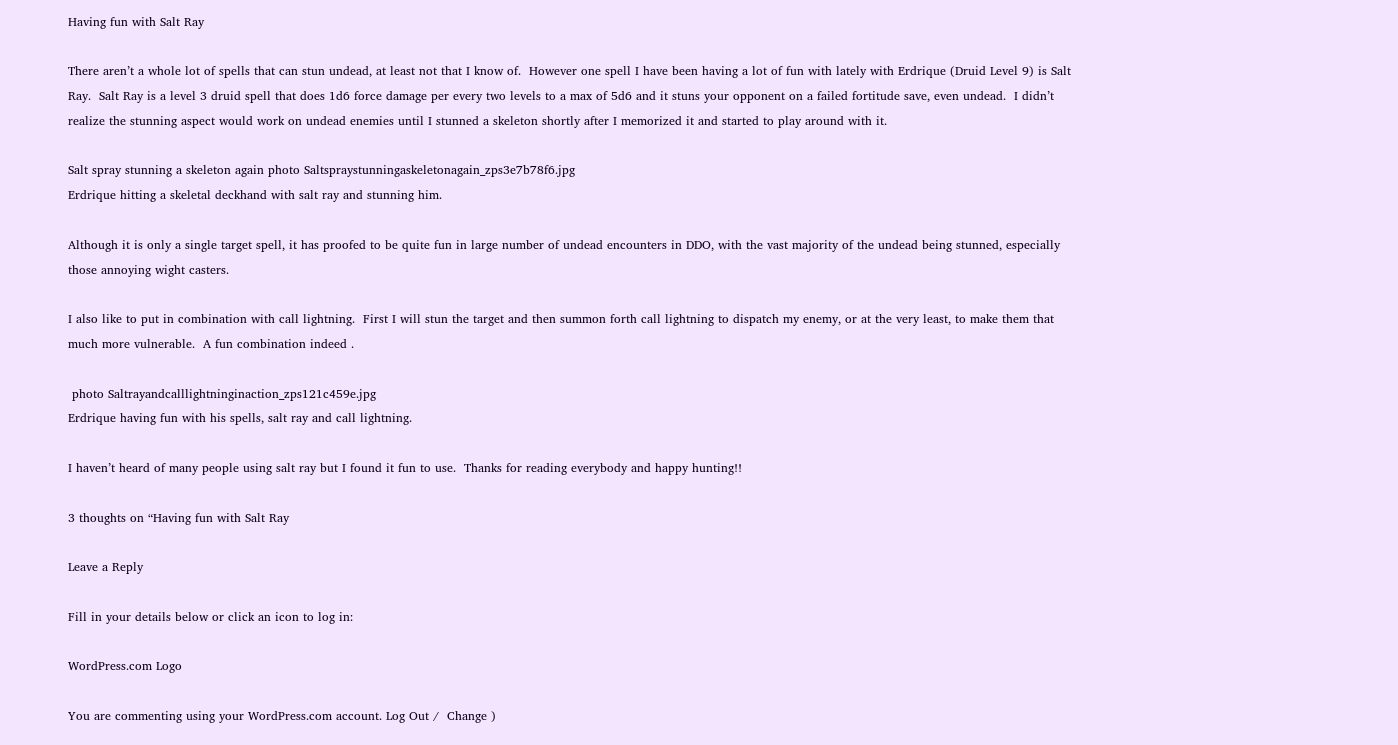Having fun with Salt Ray

There aren’t a whole lot of spells that can stun undead, at least not that I know of.  However one spell I have been having a lot of fun with lately with Erdrique (Druid Level 9) is Salt Ray.  Salt Ray is a level 3 druid spell that does 1d6 force damage per every two levels to a max of 5d6 and it stuns your opponent on a failed fortitude save, even undead.  I didn’t realize the stunning aspect would work on undead enemies until I stunned a skeleton shortly after I memorized it and started to play around with it.

Salt spray stunning a skeleton again photo Saltspraystunningaskeletonagain_zps3e7b78f6.jpg
Erdrique hitting a skeletal deckhand with salt ray and stunning him.

Although it is only a single target spell, it has proofed to be quite fun in large number of undead encounters in DDO, with the vast majority of the undead being stunned, especially those annoying wight casters.

I also like to put in combination with call lightning.  First I will stun the target and then summon forth call lightning to dispatch my enemy, or at the very least, to make them that much more vulnerable.  A fun combination indeed .

 photo Saltrayandcalllightninginaction_zps121c459e.jpg
Erdrique having fun with his spells, salt ray and call lightning.

I haven’t heard of many people using salt ray but I found it fun to use.  Thanks for reading everybody and happy hunting!!

3 thoughts on “Having fun with Salt Ray

Leave a Reply

Fill in your details below or click an icon to log in:

WordPress.com Logo

You are commenting using your WordPress.com account. Log Out /  Change )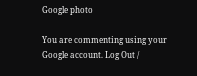Google photo

You are commenting using your Google account. Log Out /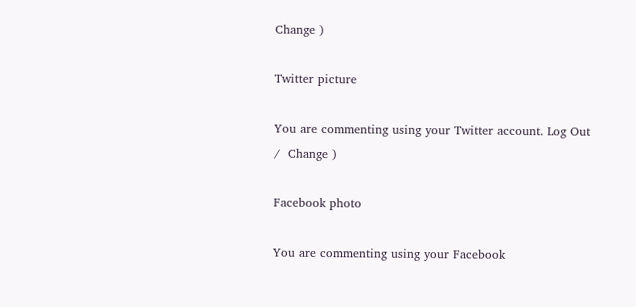Change )

Twitter picture

You are commenting using your Twitter account. Log Out /  Change )

Facebook photo

You are commenting using your Facebook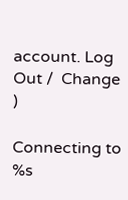account. Log Out /  Change )

Connecting to %s